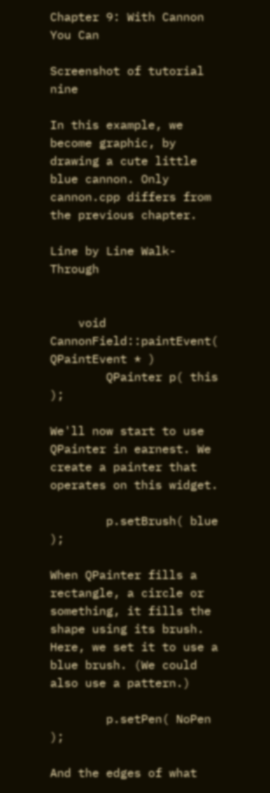Chapter 9: With Cannon You Can

Screenshot of tutorial nine

In this example, we become graphic, by drawing a cute little blue cannon. Only cannon.cpp differs from the previous chapter.

Line by Line Walk-Through


    void CannonField::paintEvent( QPaintEvent * )
        QPainter p( this );

We'll now start to use QPainter in earnest. We create a painter that operates on this widget.

        p.setBrush( blue );

When QPainter fills a rectangle, a circle or something, it fills the shape using its brush. Here, we set it to use a blue brush. (We could also use a pattern.)

        p.setPen( NoPen );

And the edges of what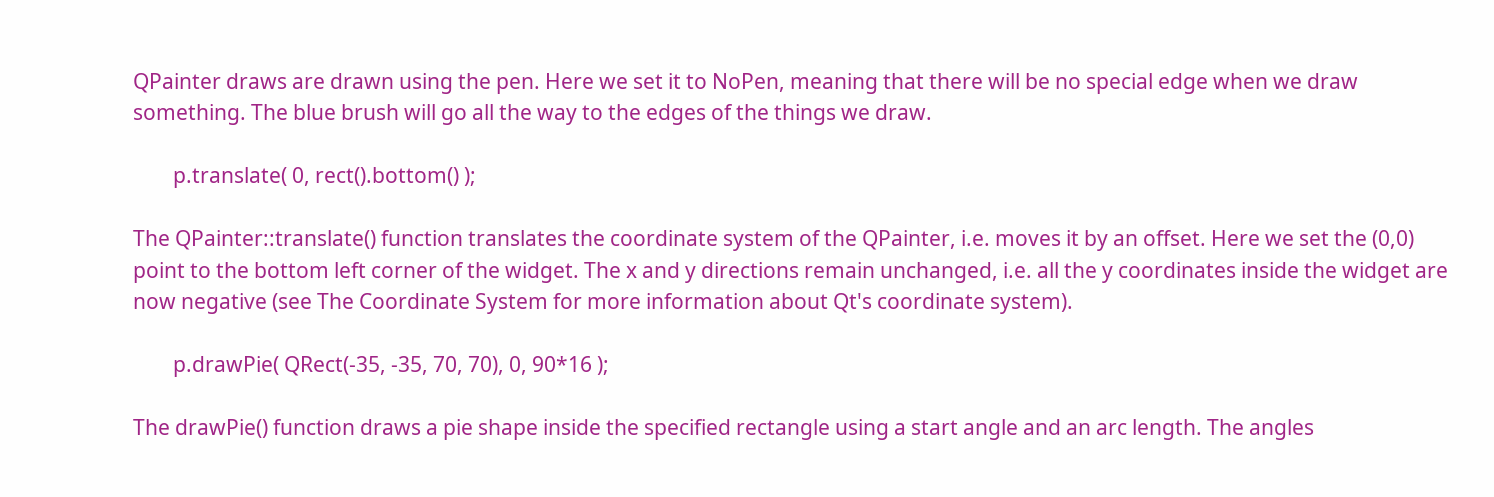QPainter draws are drawn using the pen. Here we set it to NoPen, meaning that there will be no special edge when we draw something. The blue brush will go all the way to the edges of the things we draw.

        p.translate( 0, rect().bottom() );

The QPainter::translate() function translates the coordinate system of the QPainter, i.e. moves it by an offset. Here we set the (0,0) point to the bottom left corner of the widget. The x and y directions remain unchanged, i.e. all the y coordinates inside the widget are now negative (see The Coordinate System for more information about Qt's coordinate system).

        p.drawPie( QRect(-35, -35, 70, 70), 0, 90*16 );

The drawPie() function draws a pie shape inside the specified rectangle using a start angle and an arc length. The angles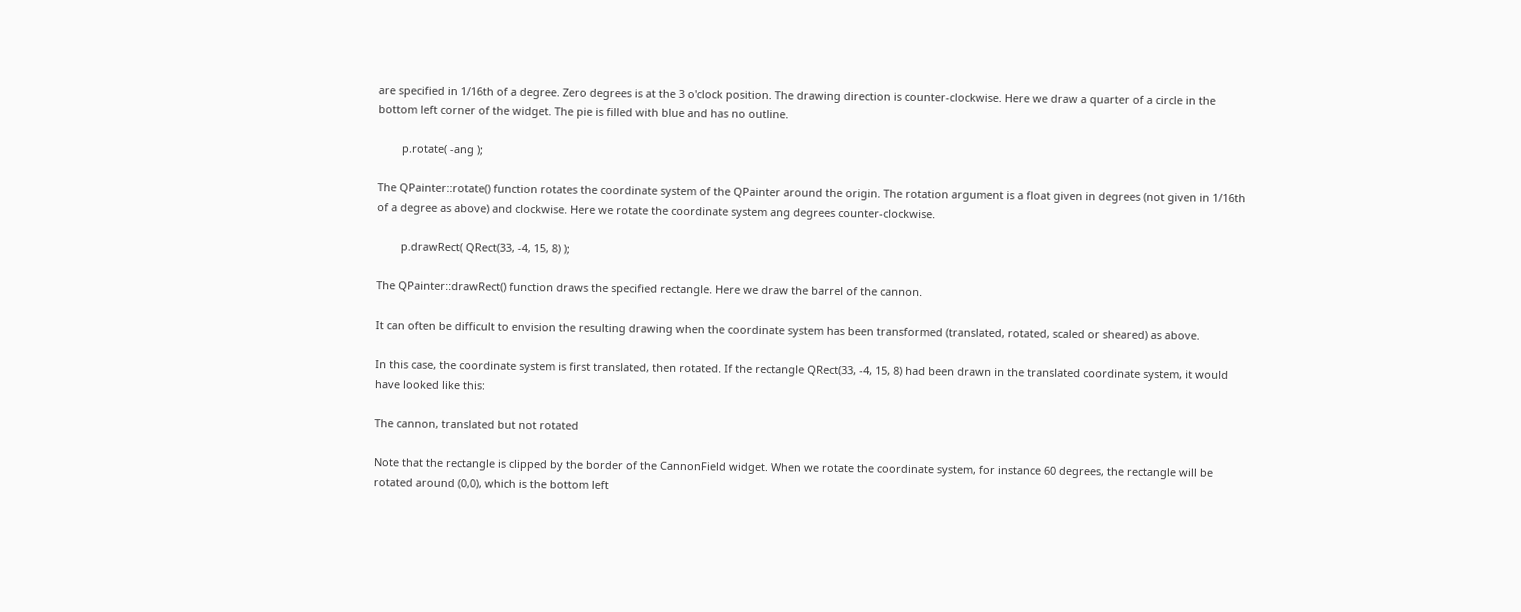are specified in 1/16th of a degree. Zero degrees is at the 3 o'clock position. The drawing direction is counter-clockwise. Here we draw a quarter of a circle in the bottom left corner of the widget. The pie is filled with blue and has no outline.

        p.rotate( -ang );

The QPainter::rotate() function rotates the coordinate system of the QPainter around the origin. The rotation argument is a float given in degrees (not given in 1/16th of a degree as above) and clockwise. Here we rotate the coordinate system ang degrees counter-clockwise.

        p.drawRect( QRect(33, -4, 15, 8) );

The QPainter::drawRect() function draws the specified rectangle. Here we draw the barrel of the cannon.

It can often be difficult to envision the resulting drawing when the coordinate system has been transformed (translated, rotated, scaled or sheared) as above.

In this case, the coordinate system is first translated, then rotated. If the rectangle QRect(33, -4, 15, 8) had been drawn in the translated coordinate system, it would have looked like this:

The cannon, translated but not rotated

Note that the rectangle is clipped by the border of the CannonField widget. When we rotate the coordinate system, for instance 60 degrees, the rectangle will be rotated around (0,0), which is the bottom left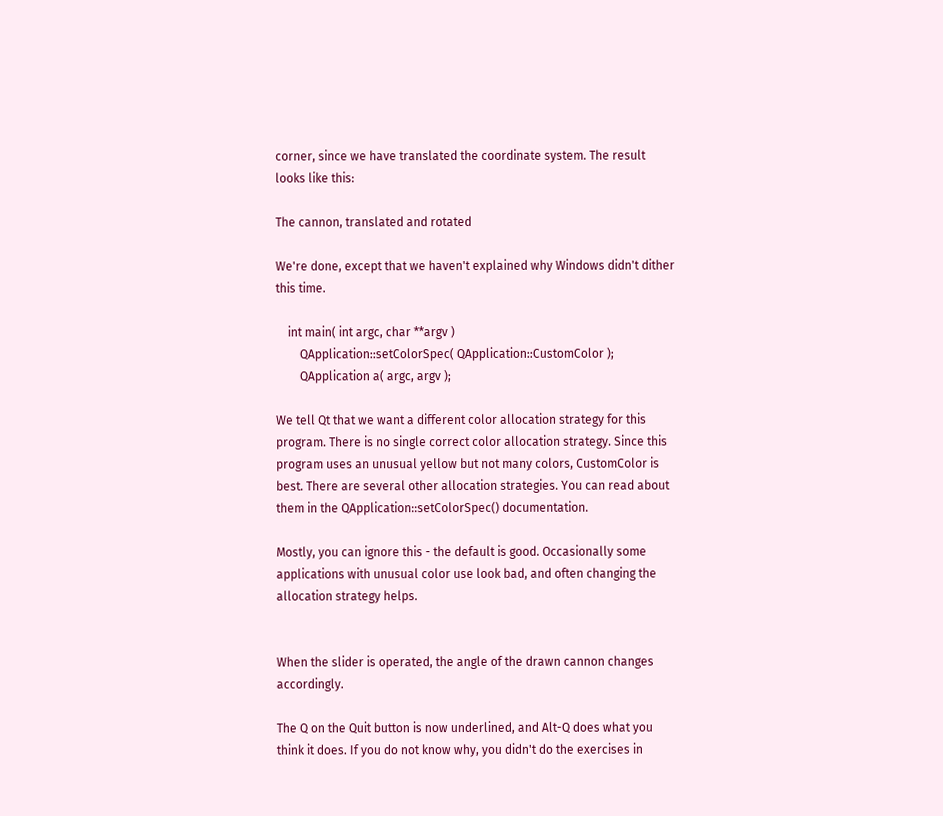corner, since we have translated the coordinate system. The result looks like this:

The cannon, translated and rotated

We're done, except that we haven't explained why Windows didn't dither this time.

    int main( int argc, char **argv )
        QApplication::setColorSpec( QApplication::CustomColor );
        QApplication a( argc, argv );

We tell Qt that we want a different color allocation strategy for this program. There is no single correct color allocation strategy. Since this program uses an unusual yellow but not many colors, CustomColor is best. There are several other allocation strategies. You can read about them in the QApplication::setColorSpec() documentation.

Mostly, you can ignore this - the default is good. Occasionally some applications with unusual color use look bad, and often changing the allocation strategy helps.


When the slider is operated, the angle of the drawn cannon changes accordingly.

The Q on the Quit button is now underlined, and Alt-Q does what you think it does. If you do not know why, you didn't do the exercises in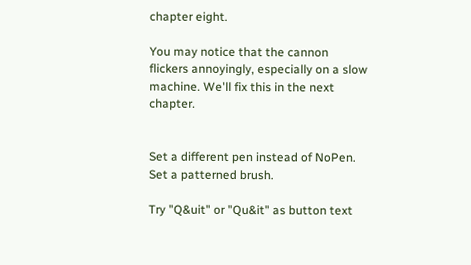chapter eight.

You may notice that the cannon flickers annoyingly, especially on a slow machine. We'll fix this in the next chapter.


Set a different pen instead of NoPen. Set a patterned brush.

Try "Q&uit" or "Qu&it" as button text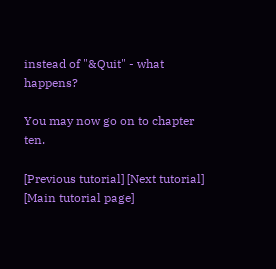instead of "&Quit" - what happens?

You may now go on to chapter ten.

[Previous tutorial] [Next tutorial] [Main tutorial page]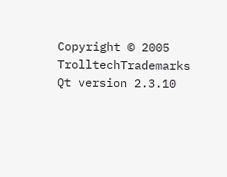Copyright © 2005 TrolltechTrademarks
Qt version 2.3.10